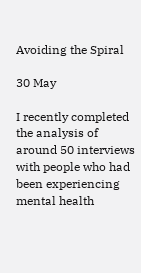Avoiding the Spiral

30 May

I recently completed the analysis of around 50 interviews with people who had been experiencing mental health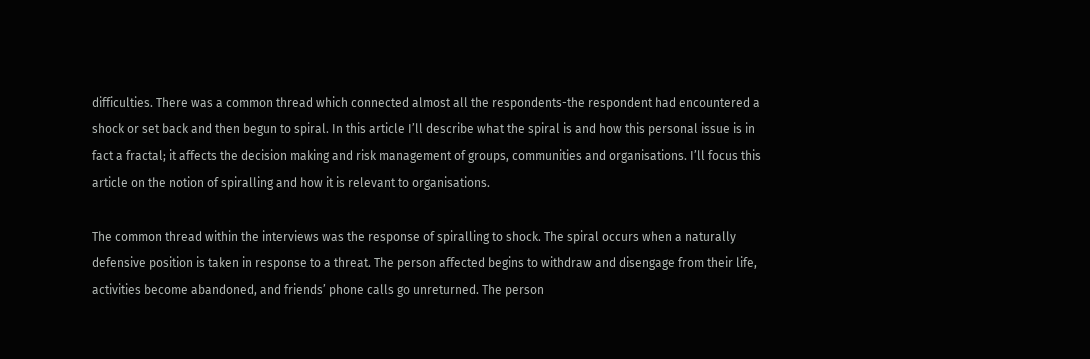difficulties. There was a common thread which connected almost all the respondents-the respondent had encountered a shock or set back and then begun to spiral. In this article I’ll describe what the spiral is and how this personal issue is in fact a fractal; it affects the decision making and risk management of groups, communities and organisations. I’ll focus this article on the notion of spiralling and how it is relevant to organisations.

The common thread within the interviews was the response of spiralling to shock. The spiral occurs when a naturally defensive position is taken in response to a threat. The person affected begins to withdraw and disengage from their life, activities become abandoned, and friends’ phone calls go unreturned. The person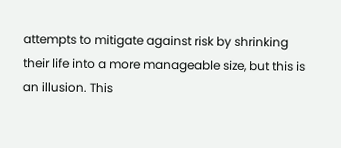attempts to mitigate against risk by shrinking their life into a more manageable size, but this is an illusion. This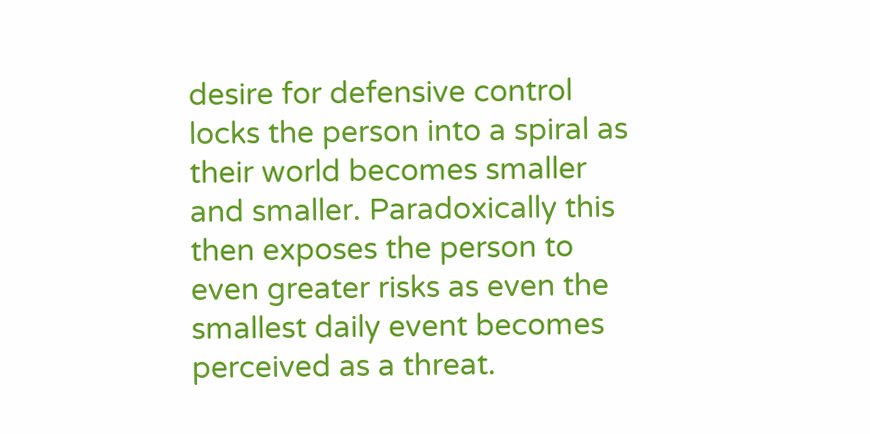desire for defensive control locks the person into a spiral as their world becomes smaller and smaller. Paradoxically this then exposes the person to even greater risks as even the smallest daily event becomes perceived as a threat.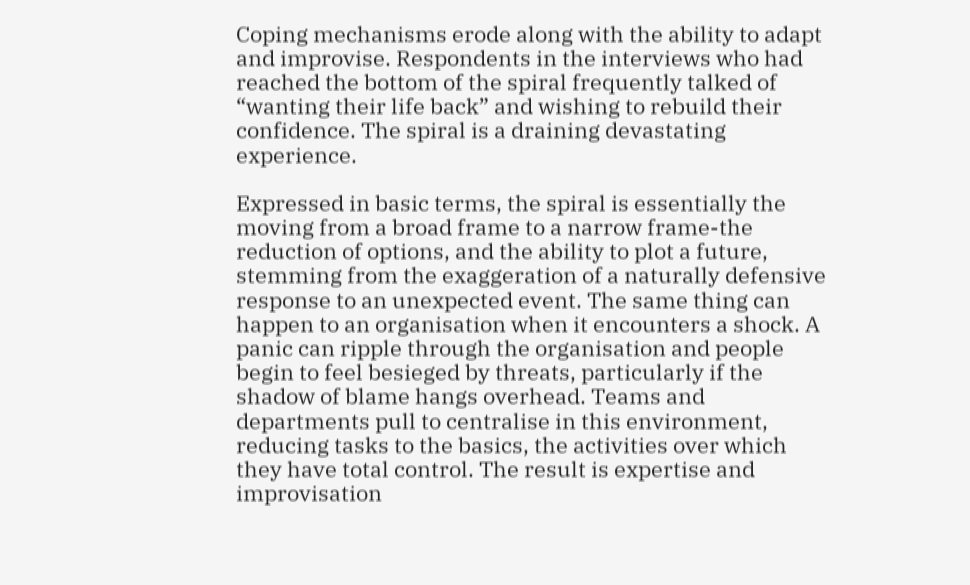Coping mechanisms erode along with the ability to adapt and improvise. Respondents in the interviews who had reached the bottom of the spiral frequently talked of “wanting their life back” and wishing to rebuild their confidence. The spiral is a draining devastating experience.

Expressed in basic terms, the spiral is essentially the moving from a broad frame to a narrow frame-the reduction of options, and the ability to plot a future, stemming from the exaggeration of a naturally defensive response to an unexpected event. The same thing can happen to an organisation when it encounters a shock. A panic can ripple through the organisation and people begin to feel besieged by threats, particularly if the shadow of blame hangs overhead. Teams and departments pull to centralise in this environment, reducing tasks to the basics, the activities over which they have total control. The result is expertise and improvisation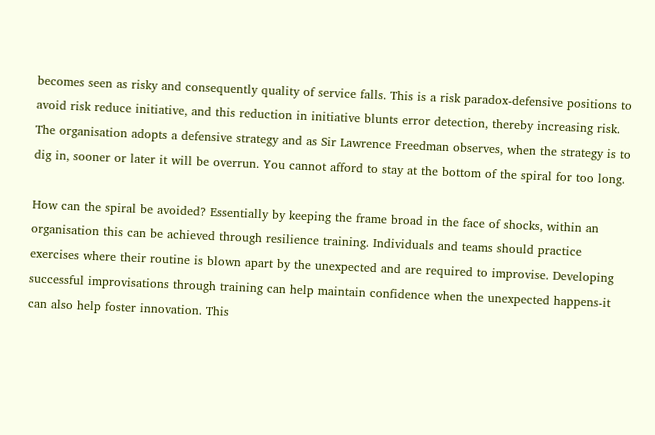becomes seen as risky and consequently quality of service falls. This is a risk paradox-defensive positions to avoid risk reduce initiative, and this reduction in initiative blunts error detection, thereby increasing risk. The organisation adopts a defensive strategy and as Sir Lawrence Freedman observes, when the strategy is to dig in, sooner or later it will be overrun. You cannot afford to stay at the bottom of the spiral for too long.

How can the spiral be avoided? Essentially by keeping the frame broad in the face of shocks, within an organisation this can be achieved through resilience training. Individuals and teams should practice exercises where their routine is blown apart by the unexpected and are required to improvise. Developing successful improvisations through training can help maintain confidence when the unexpected happens-it can also help foster innovation. This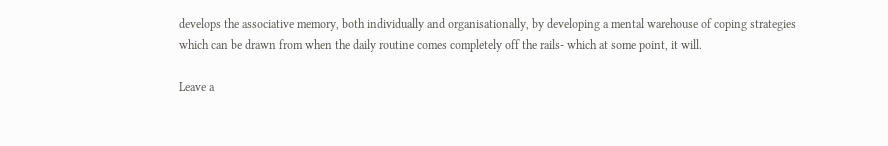develops the associative memory, both individually and organisationally, by developing a mental warehouse of coping strategies which can be drawn from when the daily routine comes completely off the rails- which at some point, it will.

Leave a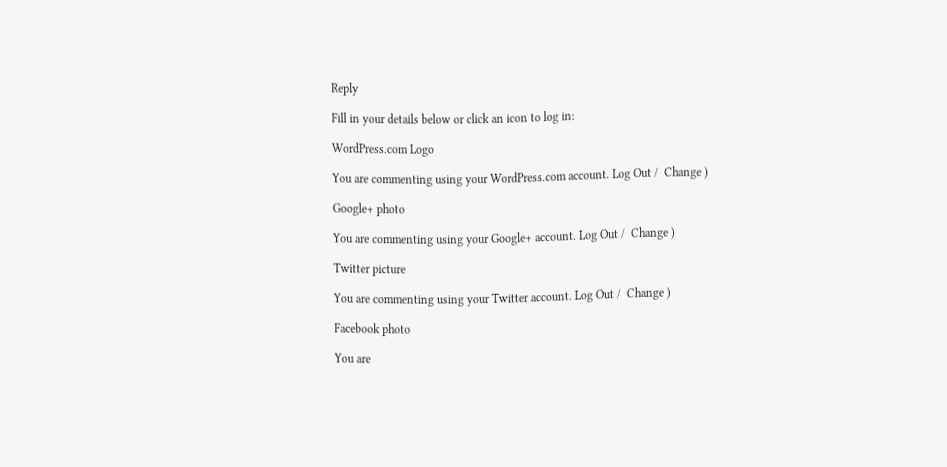Reply

Fill in your details below or click an icon to log in:

WordPress.com Logo

You are commenting using your WordPress.com account. Log Out /  Change )

Google+ photo

You are commenting using your Google+ account. Log Out /  Change )

Twitter picture

You are commenting using your Twitter account. Log Out /  Change )

Facebook photo

You are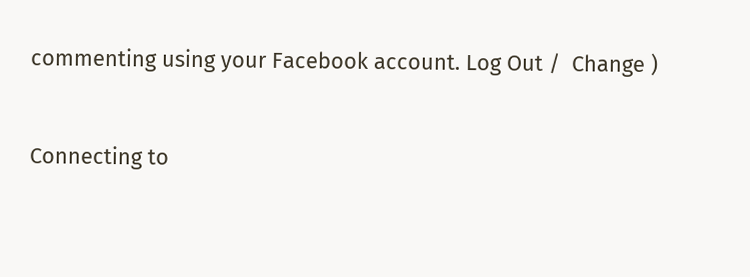commenting using your Facebook account. Log Out /  Change )


Connecting to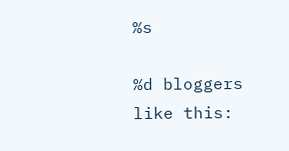%s

%d bloggers like this: